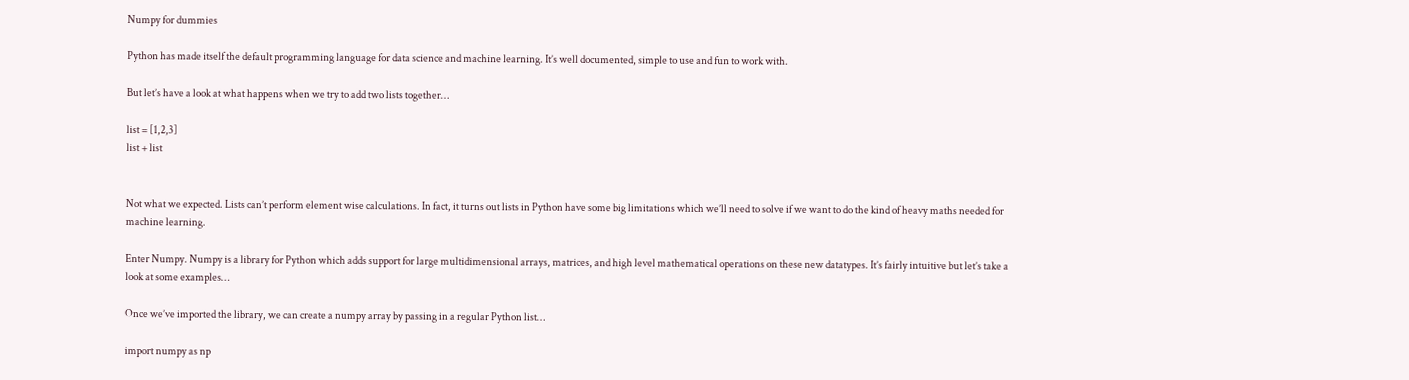Numpy for dummies

Python has made itself the default programming language for data science and machine learning. It’s well documented, simple to use and fun to work with.

But let’s have a look at what happens when we try to add two lists together…

list = [1,2,3]
list + list


Not what we expected. Lists can’t perform element wise calculations. In fact, it turns out lists in Python have some big limitations which we’ll need to solve if we want to do the kind of heavy maths needed for machine learning.

Enter Numpy. Numpy is a library for Python which adds support for large multidimensional arrays, matrices, and high level mathematical operations on these new datatypes. It’s fairly intuitive but let’s take a look at some examples…

Once we’ve imported the library, we can create a numpy array by passing in a regular Python list…

import numpy as np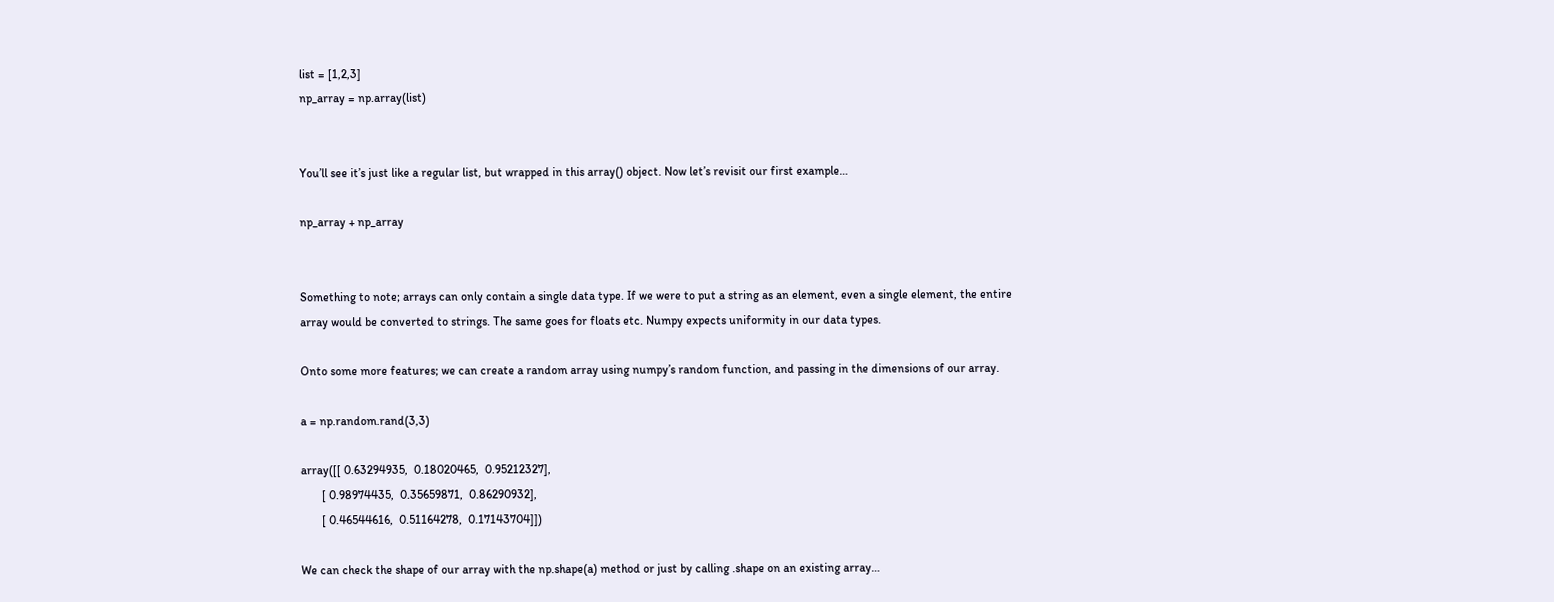list = [1,2,3]
np_array = np.array(list)


You’ll see it’s just like a regular list, but wrapped in this array() object. Now let’s revisit our first example…

np_array + np_array


Something to note; arrays can only contain a single data type. If we were to put a string as an element, even a single element, the entire array would be converted to strings. The same goes for floats etc. Numpy expects uniformity in our data types.

Onto some more features; we can create a random array using numpy’s random function, and passing in the dimensions of our array.

a = np.random.rand(3,3)

array([[ 0.63294935,  0.18020465,  0.95212327],
       [ 0.98974435,  0.35659871,  0.86290932],
       [ 0.46544616,  0.51164278,  0.17143704]])

We can check the shape of our array with the np.shape(a) method or just by calling .shape on an existing array…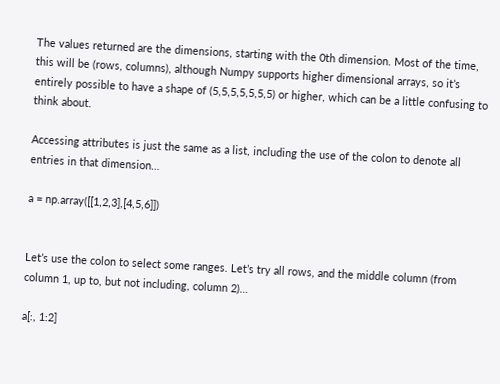The values returned are the dimensions, starting with the 0th dimension. Most of the time, this will be (rows, columns), although Numpy supports higher dimensional arrays, so it’s entirely possible to have a shape of (5,5,5,5,5,5,5) or higher, which can be a little confusing to think about.

Accessing attributes is just the same as a list, including the use of the colon to denote all entries in that dimension…

a = np.array([[1,2,3],[4,5,6]])


Let’s use the colon to select some ranges. Let’s try all rows, and the middle column (from column 1, up to, but not including, column 2)…

a[:, 1:2]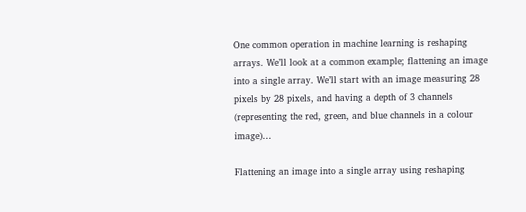One common operation in machine learning is reshaping arrays. We’ll look at a common example; flattening an image into a single array. We’ll start with an image measuring 28 pixels by 28 pixels, and having a depth of 3 channels (representing the red, green, and blue channels in a colour image)…

Flattening an image into a single array using reshaping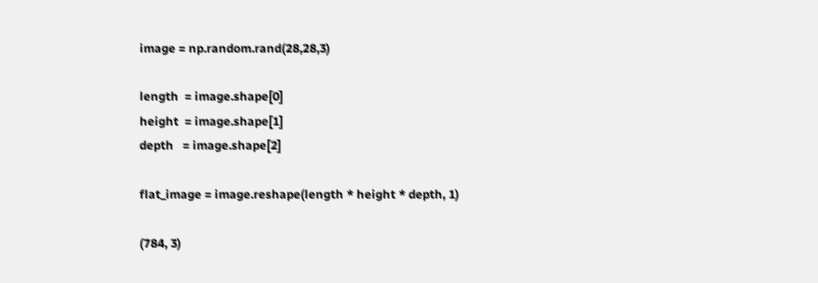image = np.random.rand(28,28,3)

length  = image.shape[0]
height  = image.shape[1]
depth   = image.shape[2]

flat_image = image.reshape(length * height * depth, 1)

(784, 3)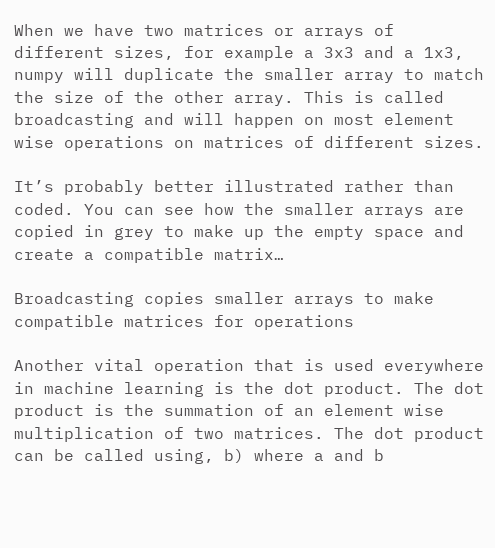When we have two matrices or arrays of different sizes, for example a 3x3 and a 1x3, numpy will duplicate the smaller array to match the size of the other array. This is called broadcasting and will happen on most element wise operations on matrices of different sizes.

It’s probably better illustrated rather than coded. You can see how the smaller arrays are copied in grey to make up the empty space and create a compatible matrix…

Broadcasting copies smaller arrays to make compatible matrices for operations

Another vital operation that is used everywhere in machine learning is the dot product. The dot product is the summation of an element wise multiplication of two matrices. The dot product can be called using, b) where a and b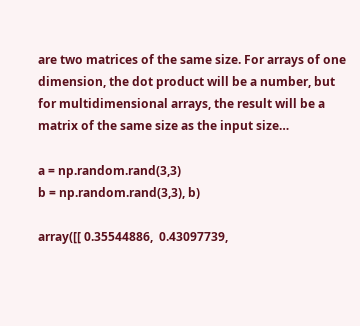are two matrices of the same size. For arrays of one dimension, the dot product will be a number, but for multidimensional arrays, the result will be a matrix of the same size as the input size…

a = np.random.rand(3,3)
b = np.random.rand(3,3), b)

array([[ 0.35544886,  0.43097739,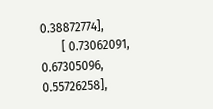0.38872774],
       [ 0.73062091,  0.67305096,  0.55726258],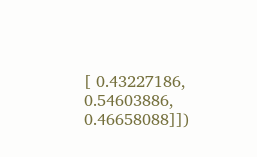[ 0.43227186,  0.54603886,  0.46658088]])